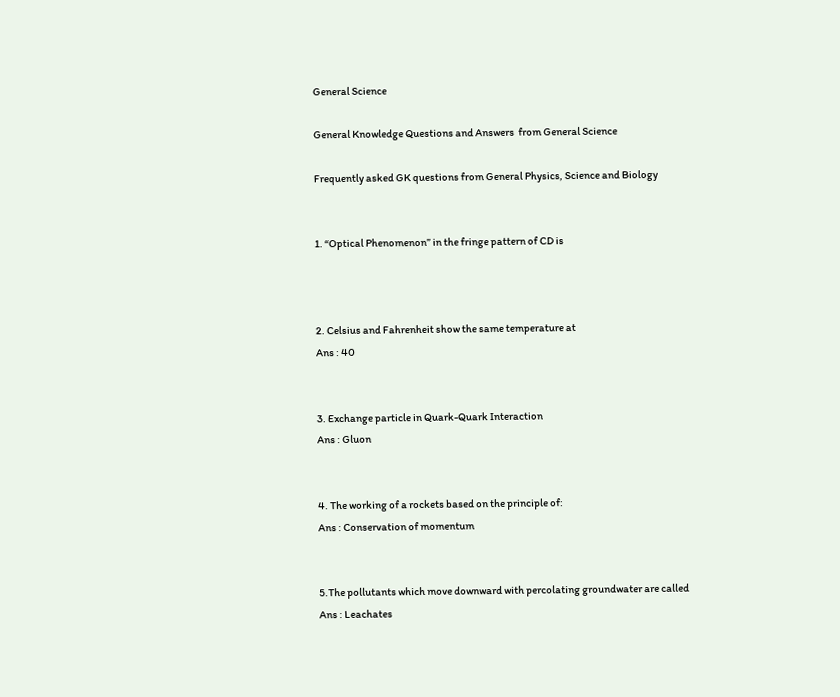General Science

General Knowledge Questions and Answers  from General Science

Frequently asked GK questions from General Physics, Science and Biology


1. “Optical Phenomenon” in the fringe pattern of CD is



2. Celsius and Fahrenheit show the same temperature at
Ans : 40


3. Exchange particle in Quark-Quark Interaction
Ans : Gluon


4. The working of a rockets based on the principle of:
Ans : Conservation of momentum


5.The pollutants which move downward with percolating groundwater are called
Ans : Leachates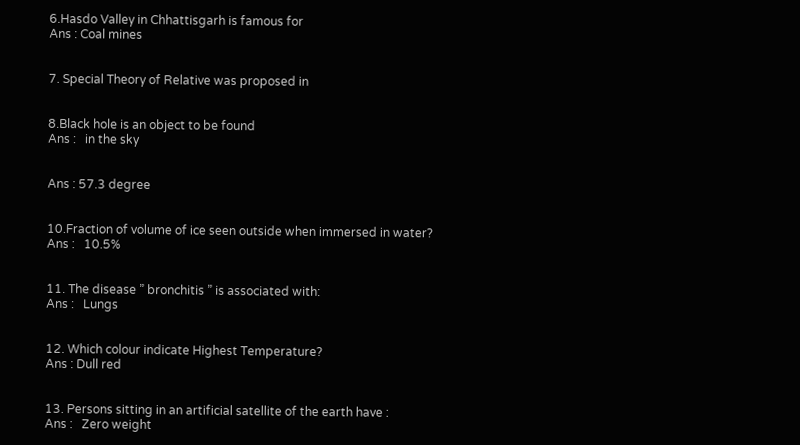6.Hasdo Valley in Chhattisgarh is famous for
Ans : Coal mines


7. Special Theory of Relative was proposed in


8.Black hole is an object to be found
Ans :   in the sky


Ans : 57.3 degree


10.Fraction of volume of ice seen outside when immersed in water?
Ans :   10.5%


11. The disease ” bronchitis ” is associated with:
Ans :   Lungs


12. Which colour indicate Highest Temperature?
Ans : Dull red


13. Persons sitting in an artificial satellite of the earth have :
Ans :   Zero weight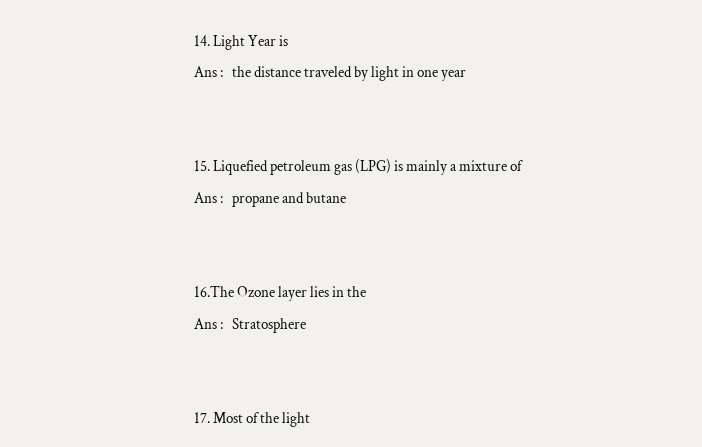14. Light Year is
Ans :   the distance traveled by light in one year


15. Liquefied petroleum gas (LPG) is mainly a mixture of
Ans :   propane and butane


16.The Ozone layer lies in the
Ans :   Stratosphere


17. Most of the light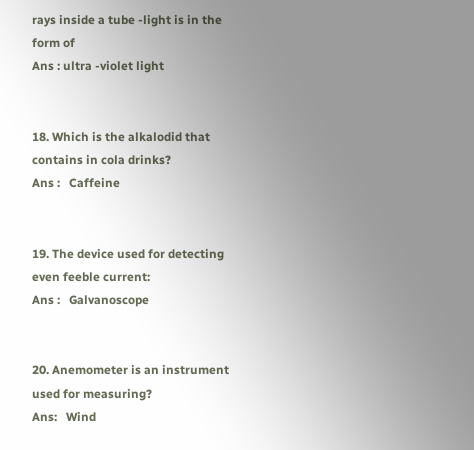rays inside a tube -light is in the form of
Ans : ultra -violet light


18. Which is the alkalodid that contains in cola drinks?
Ans :   Caffeine


19. The device used for detecting even feeble current:
Ans :   Galvanoscope


20. Anemometer is an instrument used for measuring?
Ans:   Wind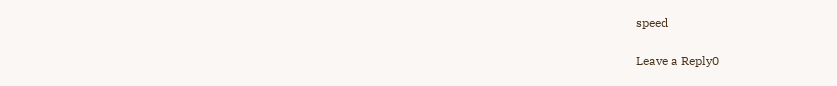speed

Leave a Reply0